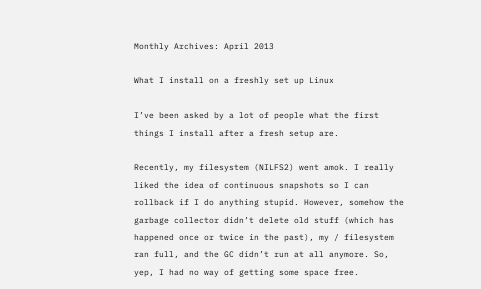Monthly Archives: April 2013

What I install on a freshly set up Linux

I’ve been asked by a lot of people what the first things I install after a fresh setup are.

Recently, my filesystem (NILFS2) went amok. I really liked the idea of continuous snapshots so I can rollback if I do anything stupid. However, somehow the garbage collector didn’t delete old stuff (which has happened once or twice in the past), my / filesystem ran full, and the GC didn’t run at all anymore. So, yep, I had no way of getting some space free.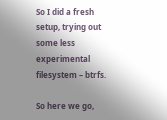So I did a fresh setup, trying out some less experimental filesystem – btrfs.

So here we go,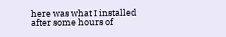here was what I installed after some hours of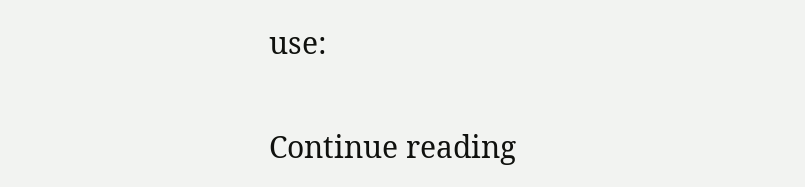use:

Continue reading